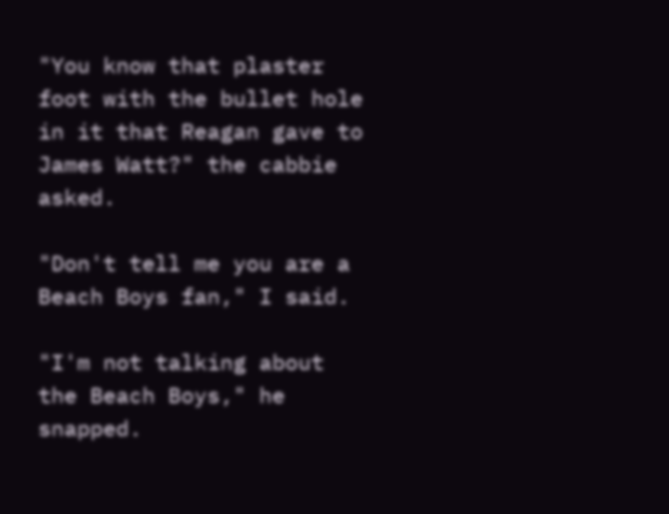"You know that plaster foot with the bullet hole in it that Reagan gave to James Watt?" the cabbie asked.

"Don't tell me you are a Beach Boys fan," I said.

"I'm not talking about the Beach Boys," he snapped.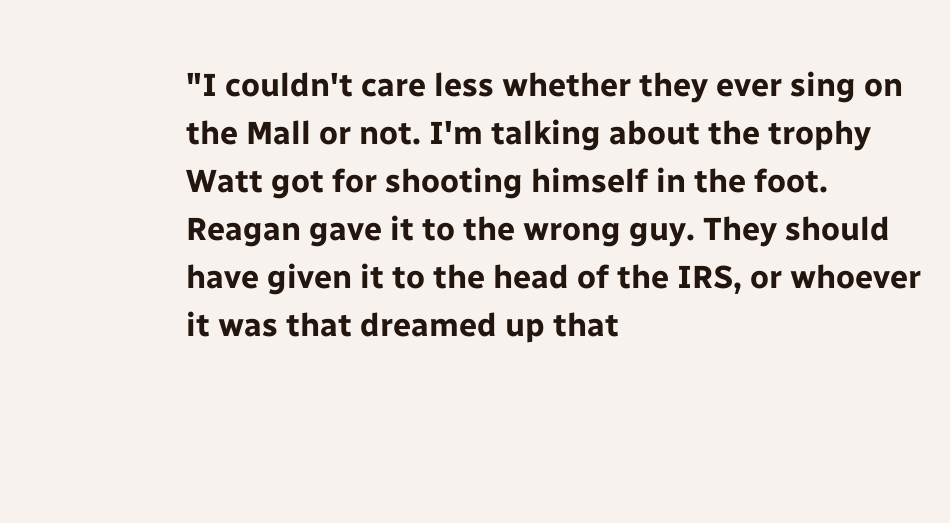"I couldn't care less whether they ever sing on the Mall or not. I'm talking about the trophy Watt got for shooting himself in the foot. Reagan gave it to the wrong guy. They should have given it to the head of the IRS, or whoever it was that dreamed up that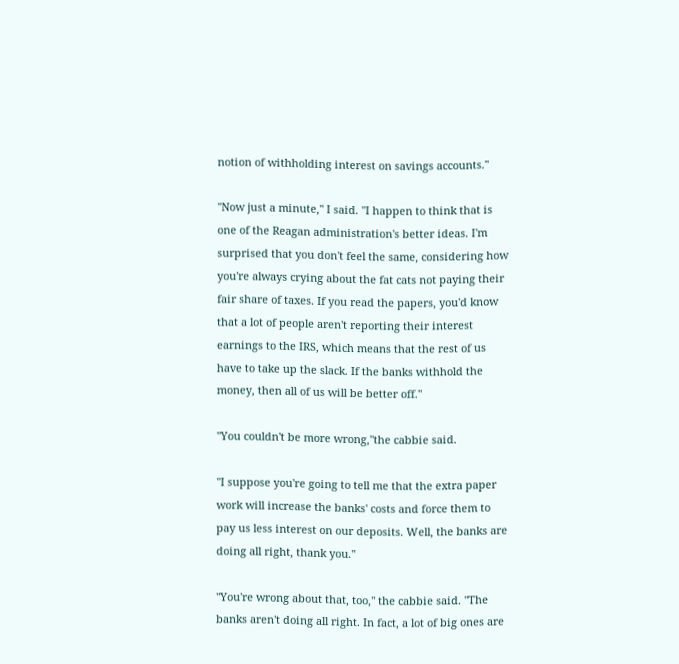notion of withholding interest on savings accounts."

"Now just a minute," I said. "I happen to think that is one of the Reagan administration's better ideas. I'm surprised that you don't feel the same, considering how you're always crying about the fat cats not paying their fair share of taxes. If you read the papers, you'd know that a lot of people aren't reporting their interest earnings to the IRS, which means that the rest of us have to take up the slack. If the banks withhold the money, then all of us will be better off."

"You couldn't be more wrong,"the cabbie said.

"I suppose you're going to tell me that the extra paper work will increase the banks' costs and force them to pay us less interest on our deposits. Well, the banks are doing all right, thank you."

"You're wrong about that, too," the cabbie said. "The banks aren't doing all right. In fact, a lot of big ones are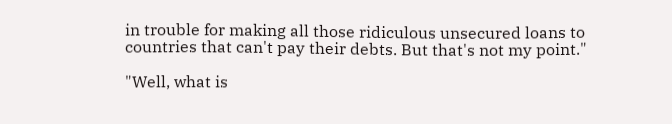in trouble for making all those ridiculous unsecured loans to countries that can't pay their debts. But that's not my point."

"Well, what is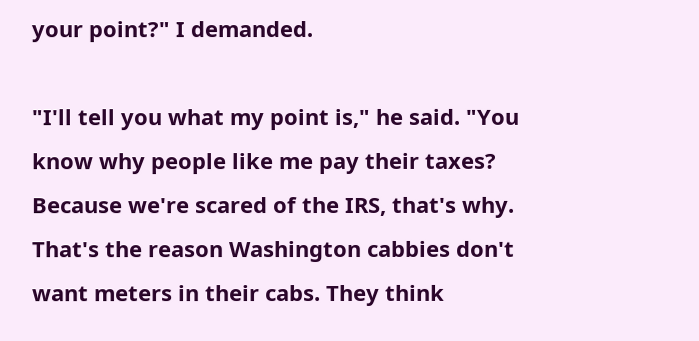your point?" I demanded.

"I'll tell you what my point is," he said. "You know why people like me pay their taxes? Because we're scared of the IRS, that's why. That's the reason Washington cabbies don't want meters in their cabs. They think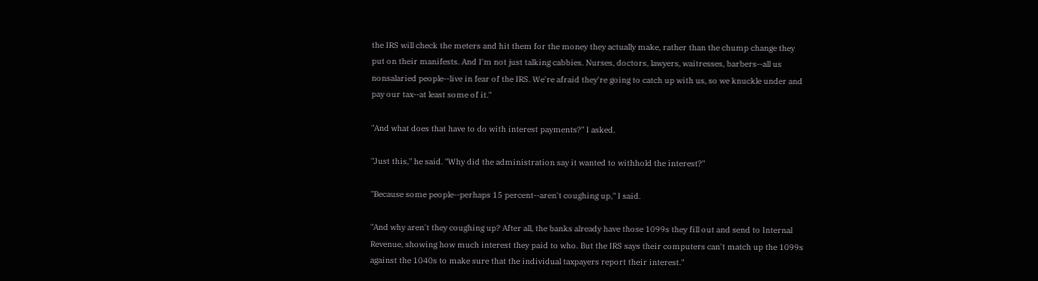the IRS will check the meters and hit them for the money they actually make, rather than the chump change they put on their manifests. And I'm not just talking cabbies. Nurses, doctors, lawyers, waitresses, barbers--all us nonsalaried people--live in fear of the IRS. We're afraid they're going to catch up with us, so we knuckle under and pay our tax--at least some of it."

"And what does that have to do with interest payments?" I asked.

"Just this," he said. "Why did the administration say it wanted to withhold the interest?"

"Because some people--perhaps 15 percent--aren't coughing up," I said.

"And why aren't they coughing up? After all, the banks already have those 1099s they fill out and send to Internal Revenue, showing how much interest they paid to who. But the IRS says their computers can't match up the 1099s against the 1040s to make sure that the individual taxpayers report their interest."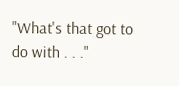"What's that got to do with . . ."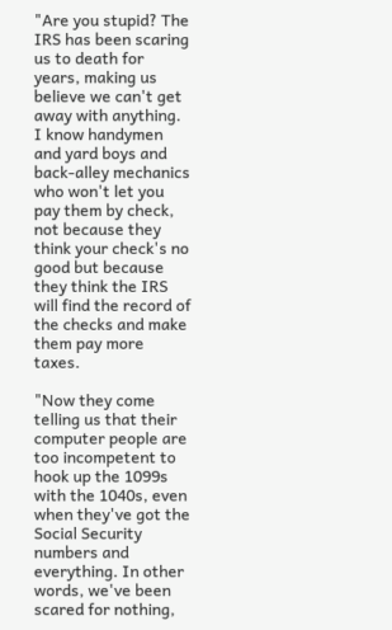"Are you stupid? The IRS has been scaring us to death for years, making us believe we can't get away with anything. I know handymen and yard boys and back-alley mechanics who won't let you pay them by check, not because they think your check's no good but because they think the IRS will find the record of the checks and make them pay more taxes.

"Now they come telling us that their computer people are too incompetent to hook up the 1099s with the 1040s, even when they've got the Social Security numbers and everything. In other words, we've been scared for nothing,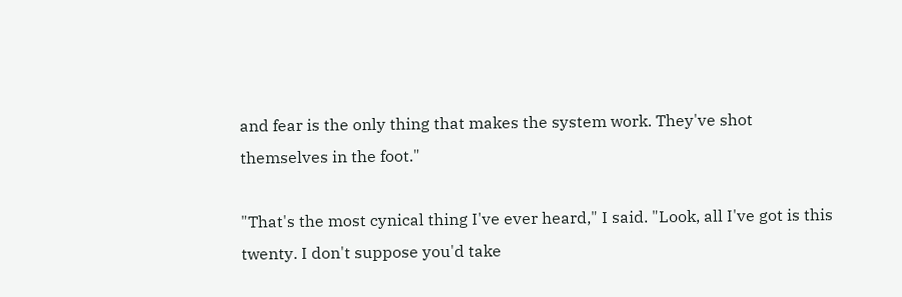and fear is the only thing that makes the system work. They've shot themselves in the foot."

"That's the most cynical thing I've ever heard," I said. "Look, all I've got is this twenty. I don't suppose you'd take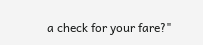a check for your fare?"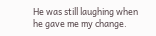He was still laughing when he gave me my change.